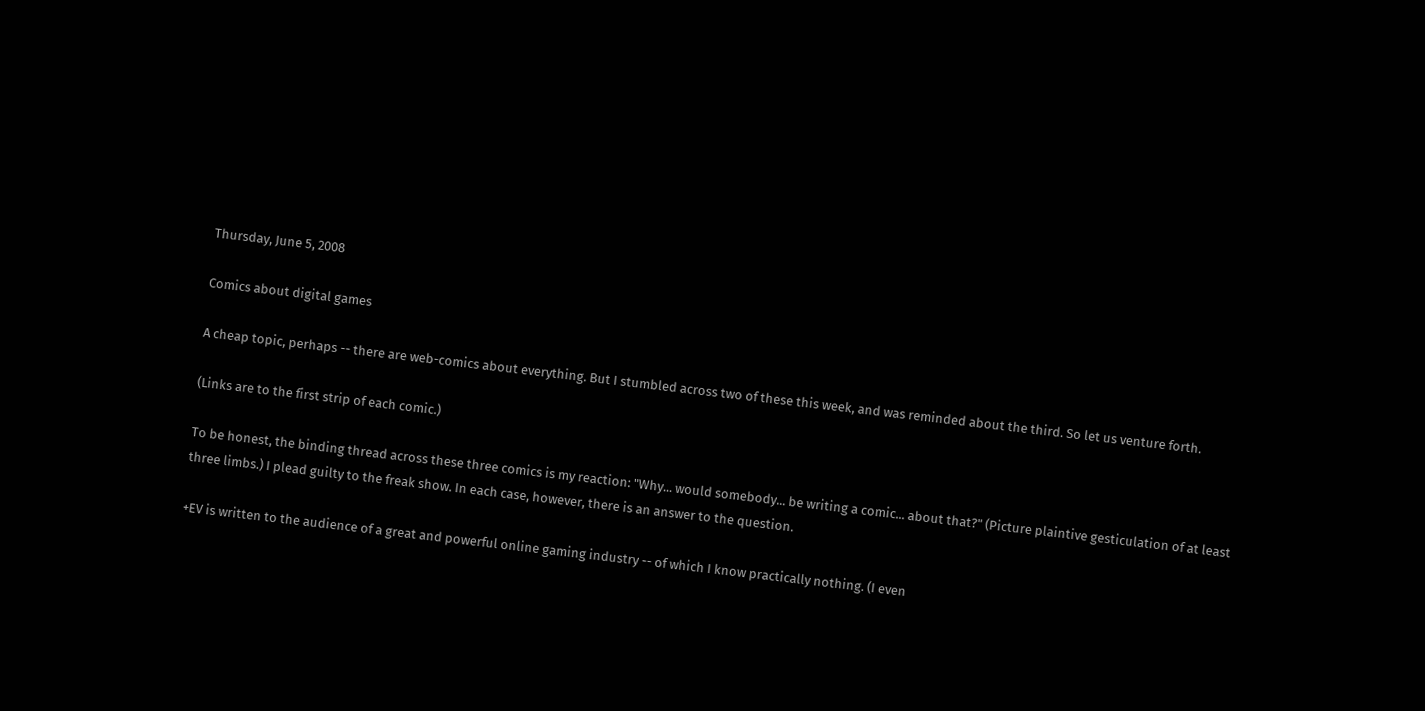Thursday, June 5, 2008

Comics about digital games

A cheap topic, perhaps -- there are web-comics about everything. But I stumbled across two of these this week, and was reminded about the third. So let us venture forth.

(Links are to the first strip of each comic.)

To be honest, the binding thread across these three comics is my reaction: "Why... would somebody... be writing a comic... about that?" (Picture plaintive gesticulation of at least three limbs.) I plead guilty to the freak show. In each case, however, there is an answer to the question.

+EV is written to the audience of a great and powerful online gaming industry -- of which I know practically nothing. (I even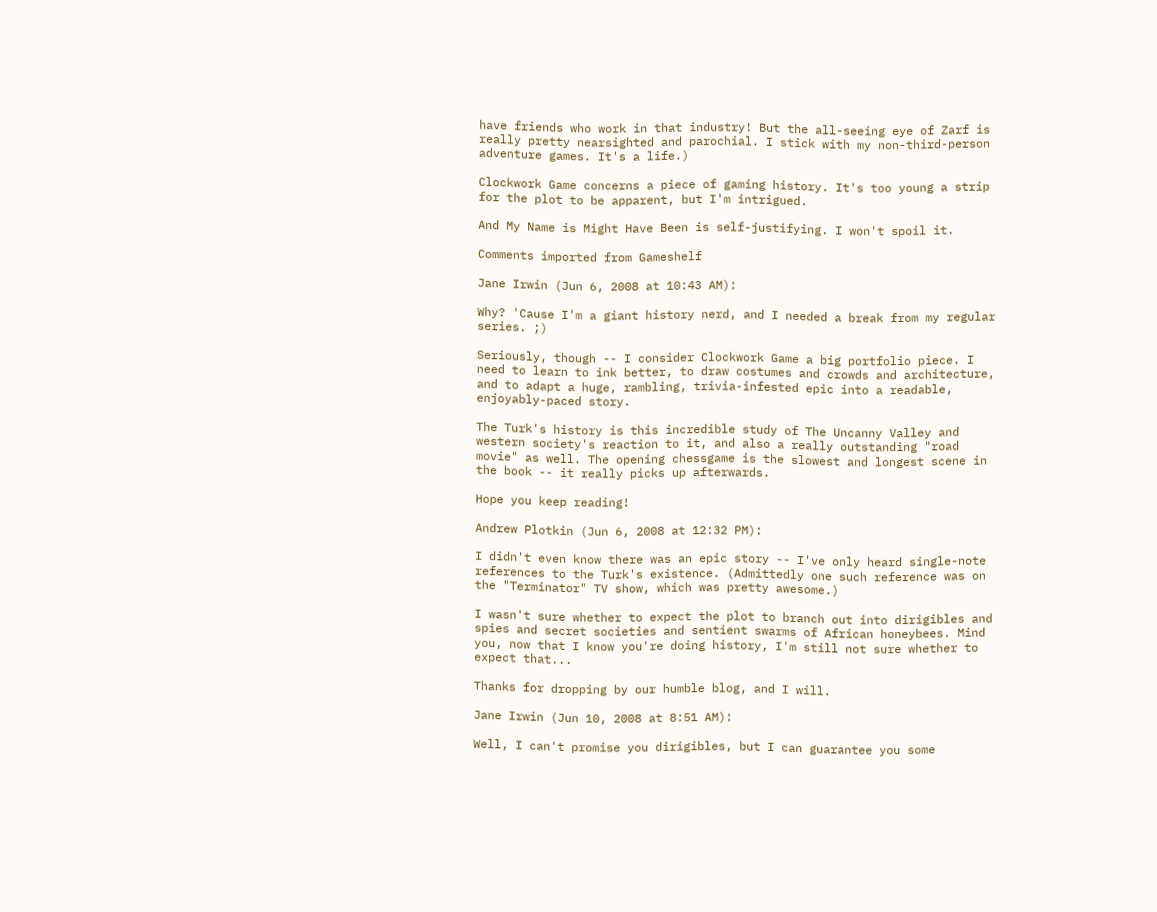have friends who work in that industry! But the all-seeing eye of Zarf is really pretty nearsighted and parochial. I stick with my non-third-person adventure games. It's a life.)

Clockwork Game concerns a piece of gaming history. It's too young a strip for the plot to be apparent, but I'm intrigued.

And My Name is Might Have Been is self-justifying. I won't spoil it.

Comments imported from Gameshelf

Jane Irwin (Jun 6, 2008 at 10:43 AM):

Why? 'Cause I'm a giant history nerd, and I needed a break from my regular series. ;)

Seriously, though -- I consider Clockwork Game a big portfolio piece. I need to learn to ink better, to draw costumes and crowds and architecture, and to adapt a huge, rambling, trivia-infested epic into a readable, enjoyably-paced story.

The Turk's history is this incredible study of The Uncanny Valley and western society's reaction to it, and also a really outstanding "road movie" as well. The opening chessgame is the slowest and longest scene in the book -- it really picks up afterwards.

Hope you keep reading!

Andrew Plotkin (Jun 6, 2008 at 12:32 PM):

I didn't even know there was an epic story -- I've only heard single-note references to the Turk's existence. (Admittedly one such reference was on the "Terminator" TV show, which was pretty awesome.)

I wasn't sure whether to expect the plot to branch out into dirigibles and spies and secret societies and sentient swarms of African honeybees. Mind you, now that I know you're doing history, I'm still not sure whether to expect that...

Thanks for dropping by our humble blog, and I will.

Jane Irwin (Jun 10, 2008 at 8:51 AM):

Well, I can't promise you dirigibles, but I can guarantee you some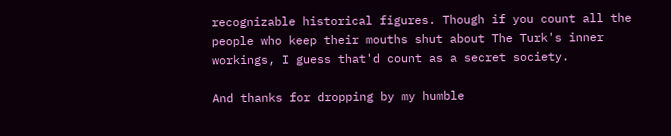recognizable historical figures. Though if you count all the people who keep their mouths shut about The Turk's inner workings, I guess that'd count as a secret society.

And thanks for dropping by my humble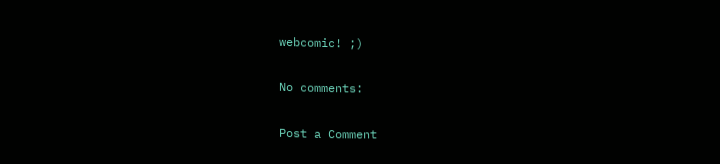webcomic! ;)

No comments:

Post a Comment